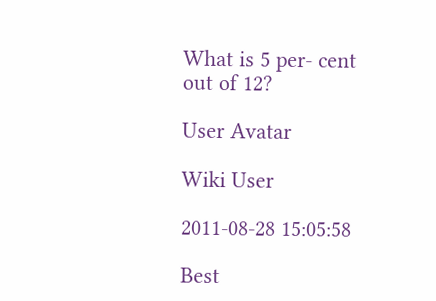What is 5 per- cent out of 12?

User Avatar

Wiki User

2011-08-28 15:05:58

Best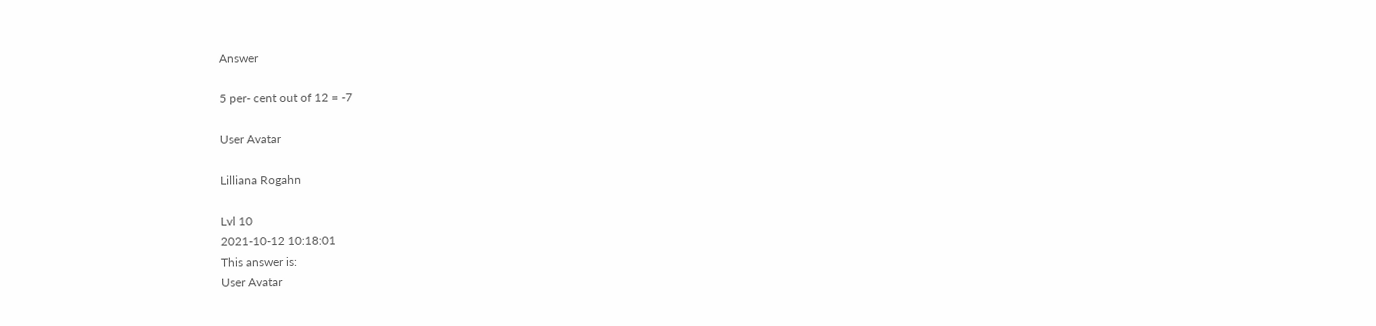Answer

5 per- cent out of 12 = -7

User Avatar

Lilliana Rogahn

Lvl 10
2021-10-12 10:18:01
This answer is:
User Avatar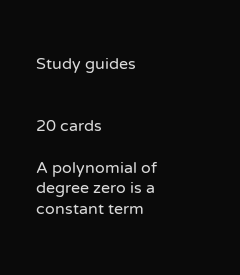Study guides


20 cards

A polynomial of degree zero is a constant term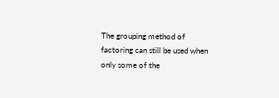The grouping method of factoring can still be used when only some of the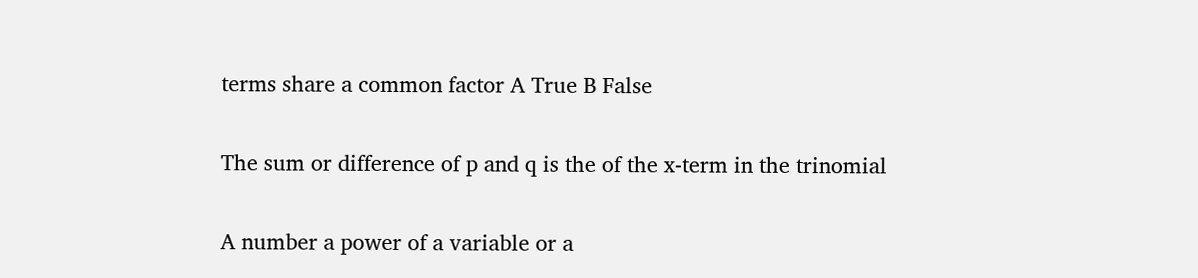terms share a common factor A True B False

The sum or difference of p and q is the of the x-term in the trinomial

A number a power of a variable or a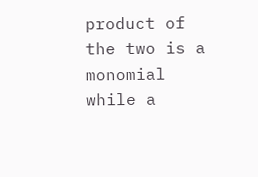product of the two is a monomial while a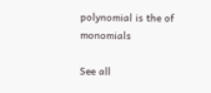polynomial is the of monomials

See all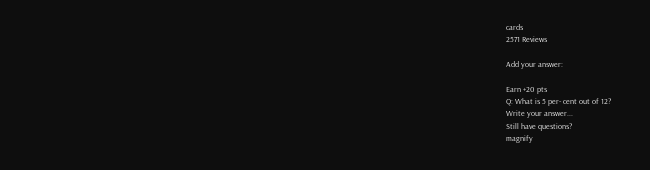cards
2571 Reviews

Add your answer:

Earn +20 pts
Q: What is 5 per- cent out of 12?
Write your answer...
Still have questions?
magnify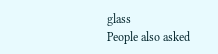glass
People also asked